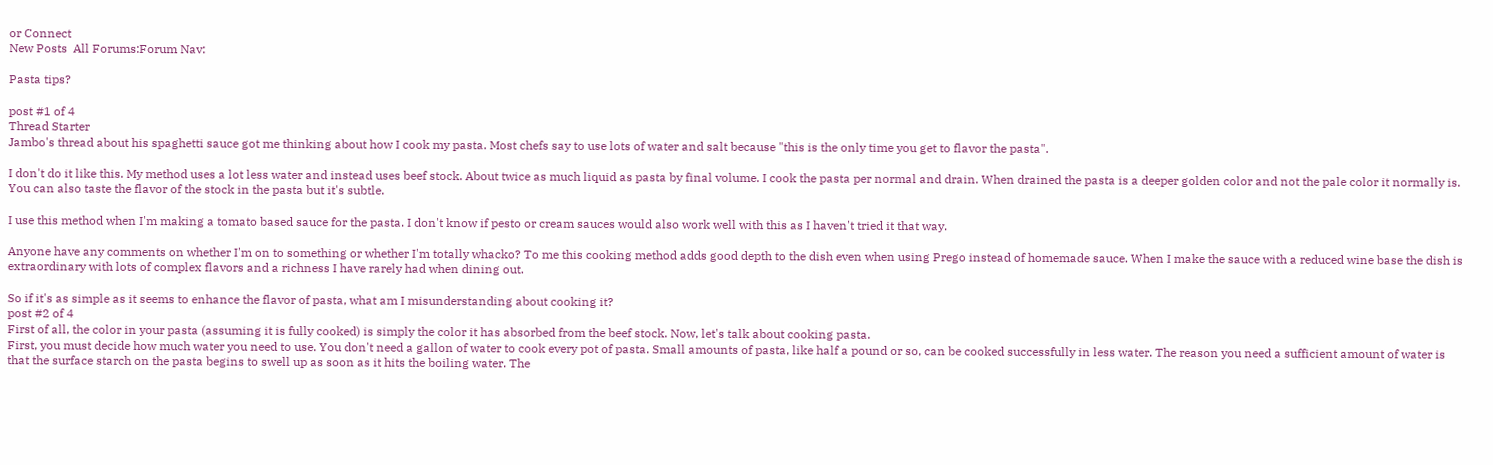or Connect
New Posts  All Forums:Forum Nav:

Pasta tips?

post #1 of 4
Thread Starter
Jambo's thread about his spaghetti sauce got me thinking about how I cook my pasta. Most chefs say to use lots of water and salt because "this is the only time you get to flavor the pasta".

I don't do it like this. My method uses a lot less water and instead uses beef stock. About twice as much liquid as pasta by final volume. I cook the pasta per normal and drain. When drained the pasta is a deeper golden color and not the pale color it normally is. You can also taste the flavor of the stock in the pasta but it's subtle.

I use this method when I'm making a tomato based sauce for the pasta. I don't know if pesto or cream sauces would also work well with this as I haven't tried it that way.

Anyone have any comments on whether I'm on to something or whether I'm totally whacko? To me this cooking method adds good depth to the dish even when using Prego instead of homemade sauce. When I make the sauce with a reduced wine base the dish is extraordinary with lots of complex flavors and a richness I have rarely had when dining out.

So if it's as simple as it seems to enhance the flavor of pasta, what am I misunderstanding about cooking it?
post #2 of 4
First of all, the color in your pasta (assuming it is fully cooked) is simply the color it has absorbed from the beef stock. Now, let's talk about cooking pasta.
First, you must decide how much water you need to use. You don't need a gallon of water to cook every pot of pasta. Small amounts of pasta, like half a pound or so, can be cooked successfully in less water. The reason you need a sufficient amount of water is that the surface starch on the pasta begins to swell up as soon as it hits the boiling water. The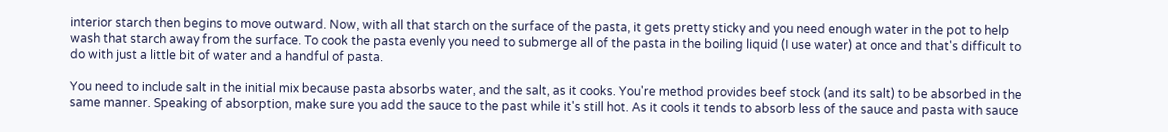interior starch then begins to move outward. Now, with all that starch on the surface of the pasta, it gets pretty sticky and you need enough water in the pot to help wash that starch away from the surface. To cook the pasta evenly you need to submerge all of the pasta in the boiling liquid (I use water) at once and that's difficult to do with just a little bit of water and a handful of pasta.

You need to include salt in the initial mix because pasta absorbs water, and the salt, as it cooks. You're method provides beef stock (and its salt) to be absorbed in the same manner. Speaking of absorption, make sure you add the sauce to the past while it's still hot. As it cools it tends to absorb less of the sauce and pasta with sauce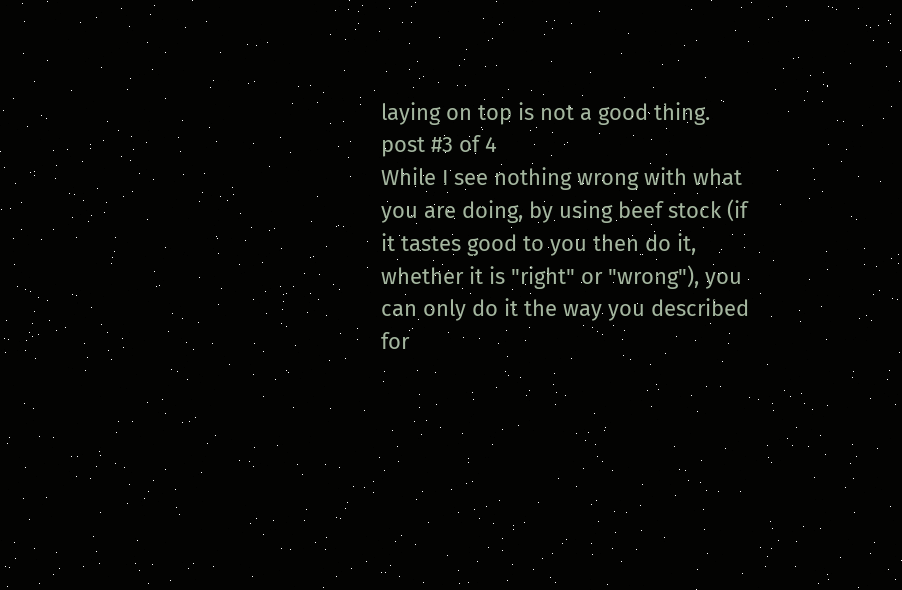laying on top is not a good thing.
post #3 of 4
While I see nothing wrong with what you are doing, by using beef stock (if it tastes good to you then do it, whether it is "right" or "wrong"), you can only do it the way you described for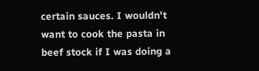certain sauces. I wouldn't want to cook the pasta in beef stock if I was doing a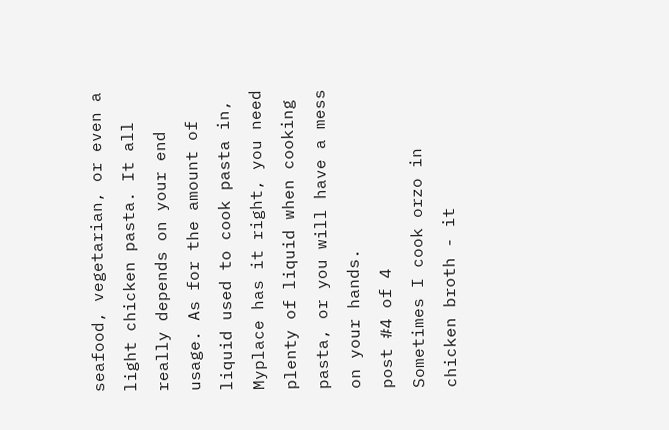seafood, vegetarian, or even a light chicken pasta. It all really depends on your end usage. As for the amount of liquid used to cook pasta in, Myplace has it right, you need plenty of liquid when cooking pasta, or you will have a mess on your hands.
post #4 of 4
Sometimes I cook orzo in chicken broth - it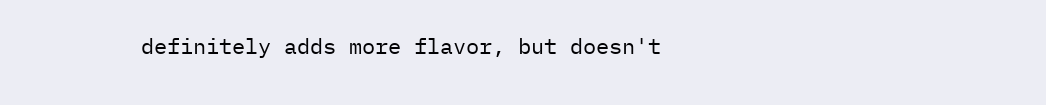definitely adds more flavor, but doesn't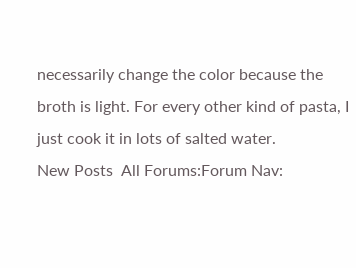necessarily change the color because the broth is light. For every other kind of pasta, I just cook it in lots of salted water.
New Posts  All Forums:Forum Nav: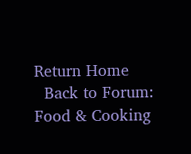Return Home
  Back to Forum: Food & Cooking